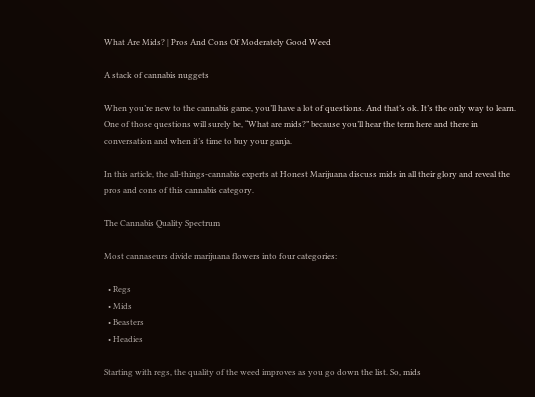What Are Mids? | Pros And Cons Of Moderately Good Weed

A stack of cannabis nuggets

When you’re new to the cannabis game, you’ll have a lot of questions. And that’s ok. It’s the only way to learn. One of those questions will surely be, “What are mids?” because you’ll hear the term here and there in conversation and when it’s time to buy your ganja.

In this article, the all-things-cannabis experts at Honest Marijuana discuss mids in all their glory and reveal the pros and cons of this cannabis category.

The Cannabis Quality Spectrum

Most cannaseurs divide marijuana flowers into four categories:

  • Regs
  • Mids
  • Beasters
  • Headies

Starting with regs, the quality of the weed improves as you go down the list. So, mids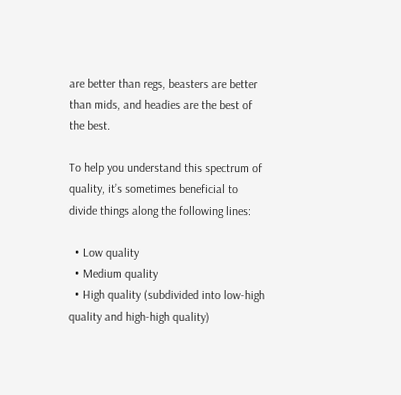are better than regs, beasters are better than mids, and headies are the best of the best.

To help you understand this spectrum of quality, it’s sometimes beneficial to divide things along the following lines:

  • Low quality
  • Medium quality
  • High quality (subdivided into low-high quality and high-high quality)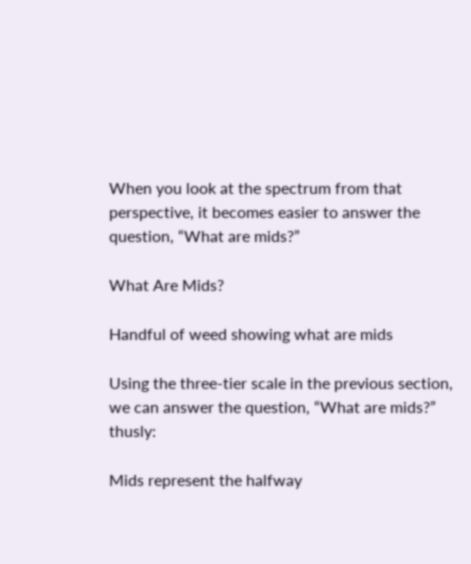When you look at the spectrum from that perspective, it becomes easier to answer the question, “What are mids?”

What Are Mids?

Handful of weed showing what are mids

Using the three-tier scale in the previous section, we can answer the question, “What are mids?” thusly:

Mids represent the halfway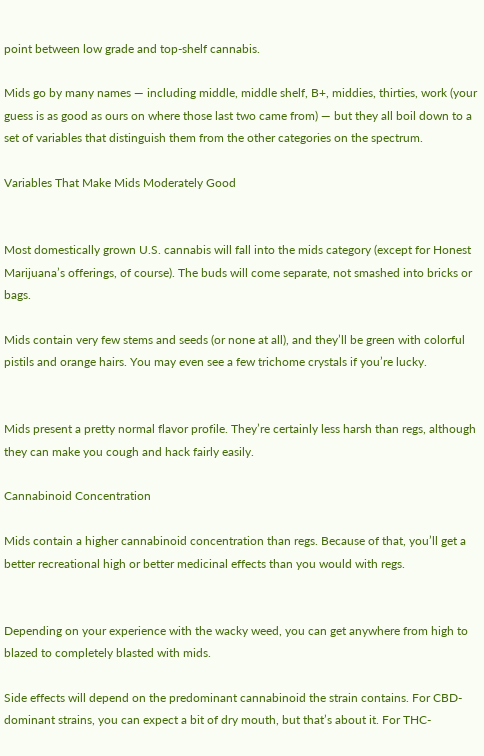point between low grade and top-shelf cannabis.

Mids go by many names — including middle, middle shelf, B+, middies, thirties, work (your guess is as good as ours on where those last two came from) — but they all boil down to a set of variables that distinguish them from the other categories on the spectrum.

Variables That Make Mids Moderately Good


Most domestically grown U.S. cannabis will fall into the mids category (except for Honest Marijuana’s offerings, of course). The buds will come separate, not smashed into bricks or bags.

Mids contain very few stems and seeds (or none at all), and they’ll be green with colorful pistils and orange hairs. You may even see a few trichome crystals if you’re lucky.


Mids present a pretty normal flavor profile. They’re certainly less harsh than regs, although they can make you cough and hack fairly easily.

Cannabinoid Concentration

Mids contain a higher cannabinoid concentration than regs. Because of that, you’ll get a better recreational high or better medicinal effects than you would with regs.


Depending on your experience with the wacky weed, you can get anywhere from high to blazed to completely blasted with mids.

Side effects will depend on the predominant cannabinoid the strain contains. For CBD-dominant strains, you can expect a bit of dry mouth, but that’s about it. For THC-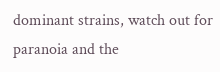dominant strains, watch out for paranoia and the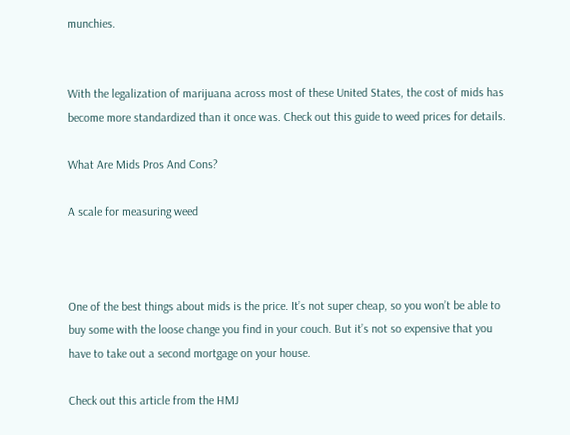munchies.


With the legalization of marijuana across most of these United States, the cost of mids has become more standardized than it once was. Check out this guide to weed prices for details.

What Are Mids Pros And Cons?

A scale for measuring weed



One of the best things about mids is the price. It’s not super cheap, so you won’t be able to buy some with the loose change you find in your couch. But it’s not so expensive that you have to take out a second mortgage on your house.

Check out this article from the HMJ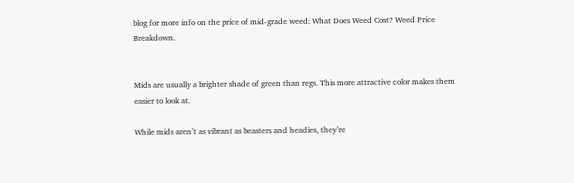blog for more info on the price of mid-grade weed: What Does Weed Cost? Weed Price Breakdown.


Mids are usually a brighter shade of green than regs. This more attractive color makes them easier to look at.

While mids aren’t as vibrant as beasters and headies, they’re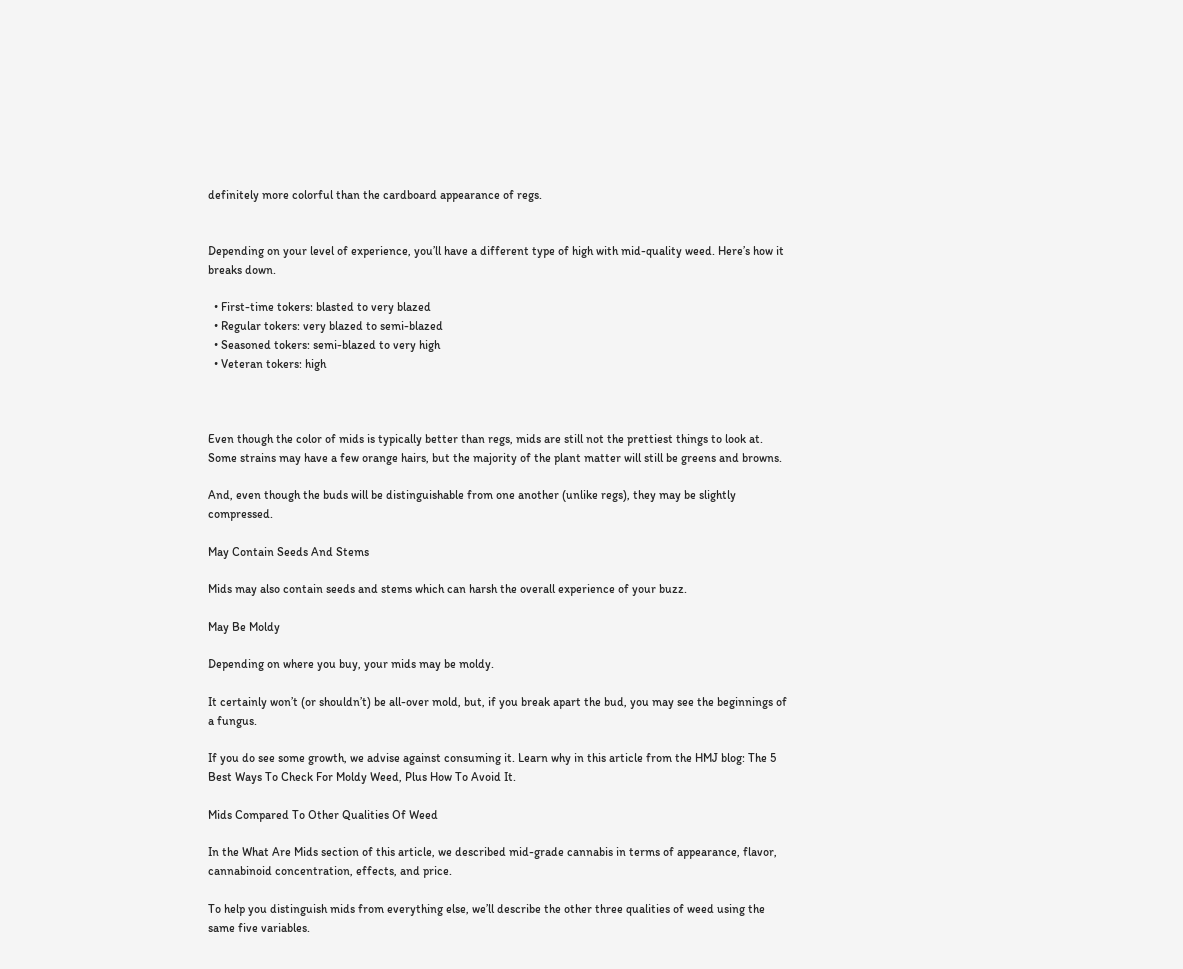definitely more colorful than the cardboard appearance of regs.


Depending on your level of experience, you’ll have a different type of high with mid-quality weed. Here’s how it breaks down.

  • First-time tokers: blasted to very blazed
  • Regular tokers: very blazed to semi-blazed
  • Seasoned tokers: semi-blazed to very high
  • Veteran tokers: high



Even though the color of mids is typically better than regs, mids are still not the prettiest things to look at. Some strains may have a few orange hairs, but the majority of the plant matter will still be greens and browns.

And, even though the buds will be distinguishable from one another (unlike regs), they may be slightly compressed.

May Contain Seeds And Stems

Mids may also contain seeds and stems which can harsh the overall experience of your buzz.

May Be Moldy

Depending on where you buy, your mids may be moldy.

It certainly won’t (or shouldn’t) be all-over mold, but, if you break apart the bud, you may see the beginnings of a fungus.

If you do see some growth, we advise against consuming it. Learn why in this article from the HMJ blog: The 5 Best Ways To Check For Moldy Weed, Plus How To Avoid It.

Mids Compared To Other Qualities Of Weed

In the What Are Mids section of this article, we described mid-grade cannabis in terms of appearance, flavor, cannabinoid concentration, effects, and price.

To help you distinguish mids from everything else, we’ll describe the other three qualities of weed using the same five variables.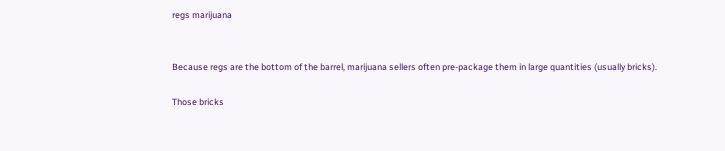regs marijuana


Because regs are the bottom of the barrel, marijuana sellers often pre-package them in large quantities (usually bricks).

Those bricks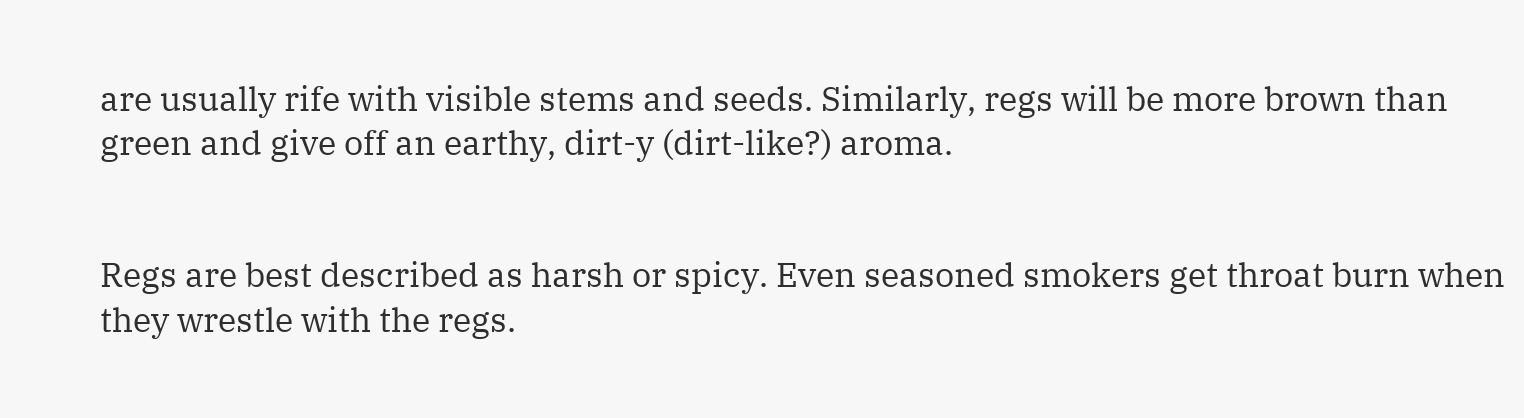are usually rife with visible stems and seeds. Similarly, regs will be more brown than green and give off an earthy, dirt-y (dirt-like?) aroma.


Regs are best described as harsh or spicy. Even seasoned smokers get throat burn when they wrestle with the regs.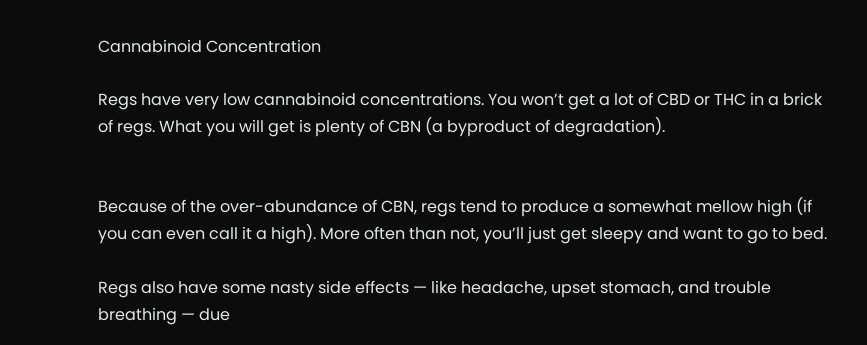Cannabinoid Concentration

Regs have very low cannabinoid concentrations. You won’t get a lot of CBD or THC in a brick of regs. What you will get is plenty of CBN (a byproduct of degradation).


Because of the over-abundance of CBN, regs tend to produce a somewhat mellow high (if you can even call it a high). More often than not, you’ll just get sleepy and want to go to bed.

Regs also have some nasty side effects — like headache, upset stomach, and trouble breathing — due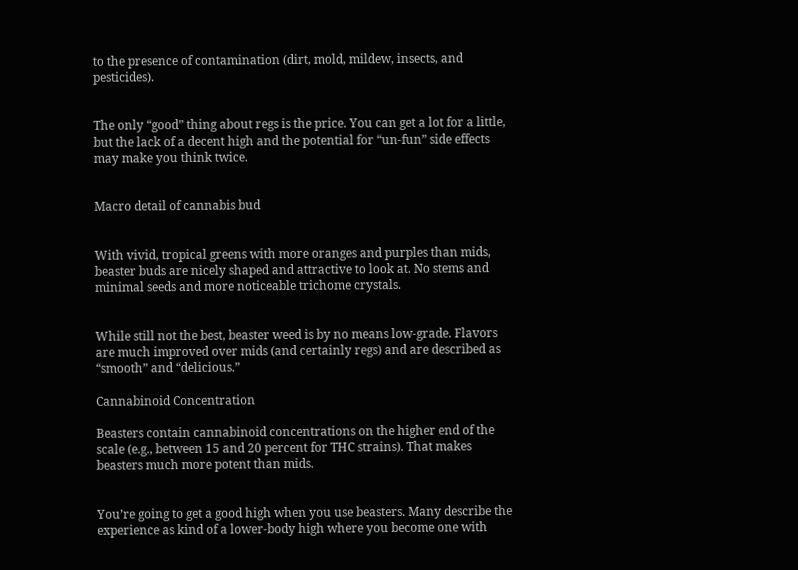to the presence of contamination (dirt, mold, mildew, insects, and pesticides).


The only “good” thing about regs is the price. You can get a lot for a little, but the lack of a decent high and the potential for “un-fun” side effects may make you think twice.


Macro detail of cannabis bud


With vivid, tropical greens with more oranges and purples than mids, beaster buds are nicely shaped and attractive to look at. No stems and minimal seeds and more noticeable trichome crystals.


While still not the best, beaster weed is by no means low-grade. Flavors are much improved over mids (and certainly regs) and are described as “smooth” and “delicious.”

Cannabinoid Concentration

Beasters contain cannabinoid concentrations on the higher end of the scale (e.g., between 15 and 20 percent for THC strains). That makes beasters much more potent than mids.


You’re going to get a good high when you use beasters. Many describe the experience as kind of a lower-body high where you become one with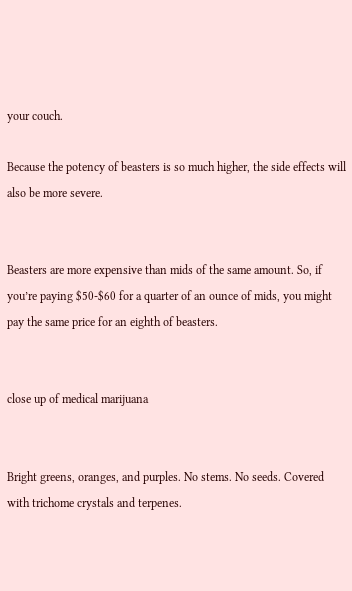your couch.

Because the potency of beasters is so much higher, the side effects will also be more severe.


Beasters are more expensive than mids of the same amount. So, if you’re paying $50-$60 for a quarter of an ounce of mids, you might pay the same price for an eighth of beasters.


close up of medical marijuana


Bright greens, oranges, and purples. No stems. No seeds. Covered with trichome crystals and terpenes.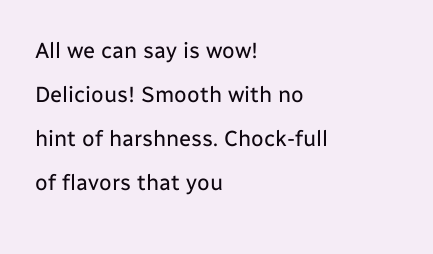All we can say is wow! Delicious! Smooth with no hint of harshness. Chock-full of flavors that you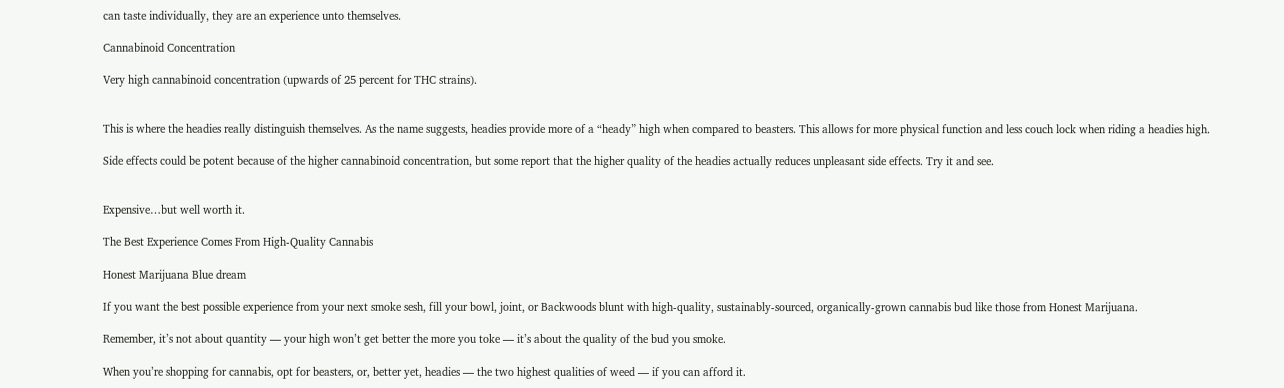can taste individually, they are an experience unto themselves.

Cannabinoid Concentration

Very high cannabinoid concentration (upwards of 25 percent for THC strains).


This is where the headies really distinguish themselves. As the name suggests, headies provide more of a “heady” high when compared to beasters. This allows for more physical function and less couch lock when riding a headies high.

Side effects could be potent because of the higher cannabinoid concentration, but some report that the higher quality of the headies actually reduces unpleasant side effects. Try it and see.


Expensive…but well worth it.

The Best Experience Comes From High-Quality Cannabis

Honest Marijuana Blue dream

If you want the best possible experience from your next smoke sesh, fill your bowl, joint, or Backwoods blunt with high-quality, sustainably-sourced, organically-grown cannabis bud like those from Honest Marijuana.

Remember, it’s not about quantity — your high won’t get better the more you toke — it’s about the quality of the bud you smoke.

When you’re shopping for cannabis, opt for beasters, or, better yet, headies — the two highest qualities of weed — if you can afford it.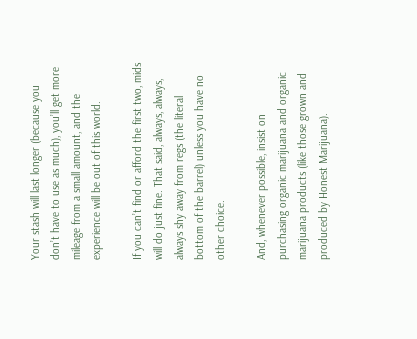Your stash will last longer (because you don’t have to use as much), you’ll get more mileage from a small amount, and the experience will be out of this world.

If you can’t find or afford the first two, mids will do just fine. That said, always, always, always shy away from regs (the literal bottom of the barrel) unless you have no other choice.

And, whenever possible, insist on purchasing organic marijuana and organic marijuana products (like those grown and produced by Honest Marijuana).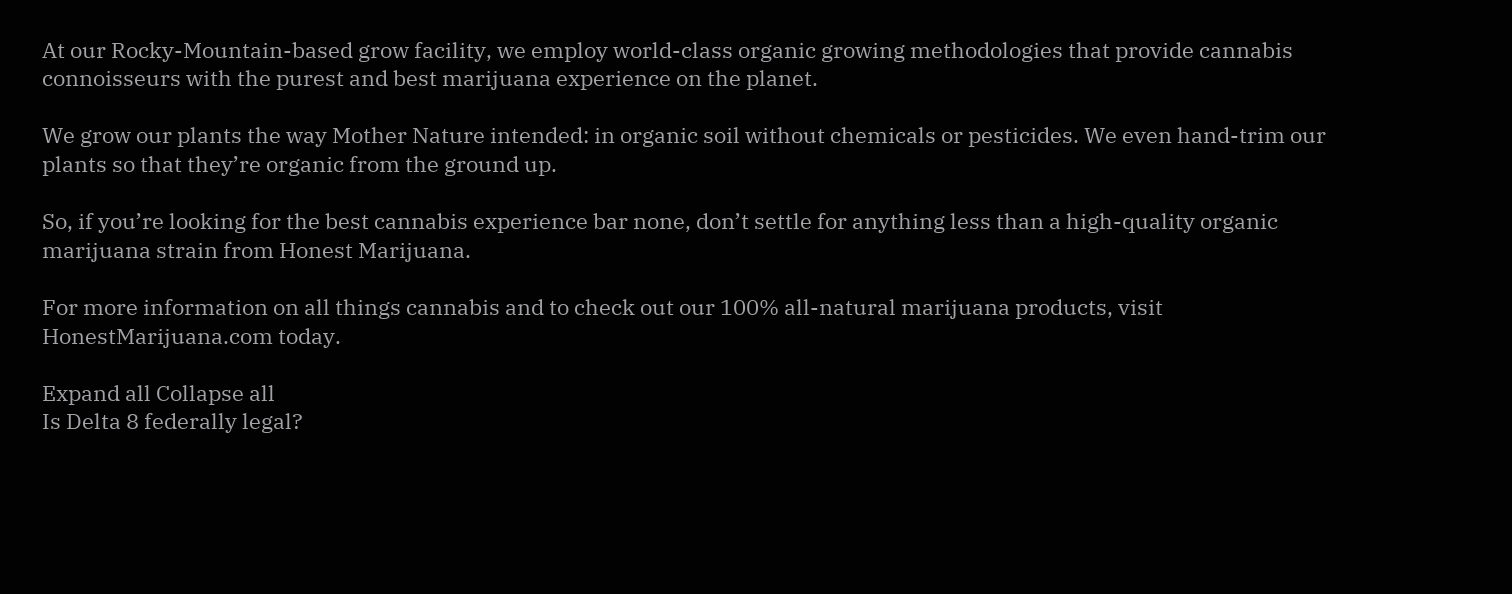At our Rocky-Mountain-based grow facility, we employ world-class organic growing methodologies that provide cannabis connoisseurs with the purest and best marijuana experience on the planet.

We grow our plants the way Mother Nature intended: in organic soil without chemicals or pesticides. We even hand-trim our plants so that they’re organic from the ground up.

So, if you’re looking for the best cannabis experience bar none, don’t settle for anything less than a high-quality organic marijuana strain from Honest Marijuana.

For more information on all things cannabis and to check out our 100% all-natural marijuana products, visit HonestMarijuana.com today.

Expand all Collapse all
Is Delta 8 federally legal?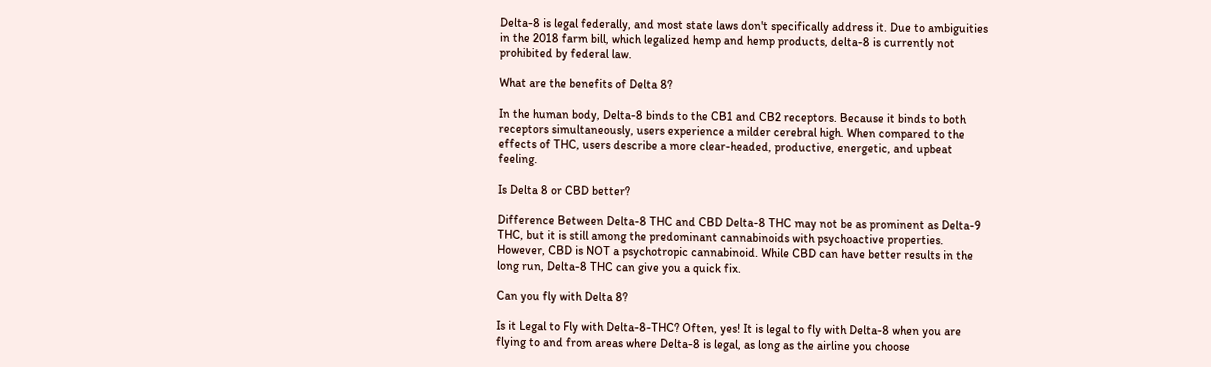Delta-8 is legal federally, and most state laws don't specifically address it. Due to ambiguities in the 2018 farm bill, which legalized hemp and hemp products, delta-8 is currently not prohibited by federal law.

What are the benefits of Delta 8?

In the human body, Delta-8 binds to the CB1 and CB2 receptors. Because it binds to both receptors simultaneously, users experience a milder cerebral high. When compared to the effects of THC, users describe a more clear-headed, productive, energetic, and upbeat feeling.

Is Delta 8 or CBD better?

Difference Between Delta-8 THC and CBD Delta-8 THC may not be as prominent as Delta-9 THC, but it is still among the predominant cannabinoids with psychoactive properties. However, CBD is NOT a psychotropic cannabinoid. While CBD can have better results in the long run, Delta-8 THC can give you a quick fix.

Can you fly with Delta 8?

Is it Legal to Fly with Delta-8-THC? Often, yes! It is legal to fly with Delta-8 when you are flying to and from areas where Delta-8 is legal, as long as the airline you choose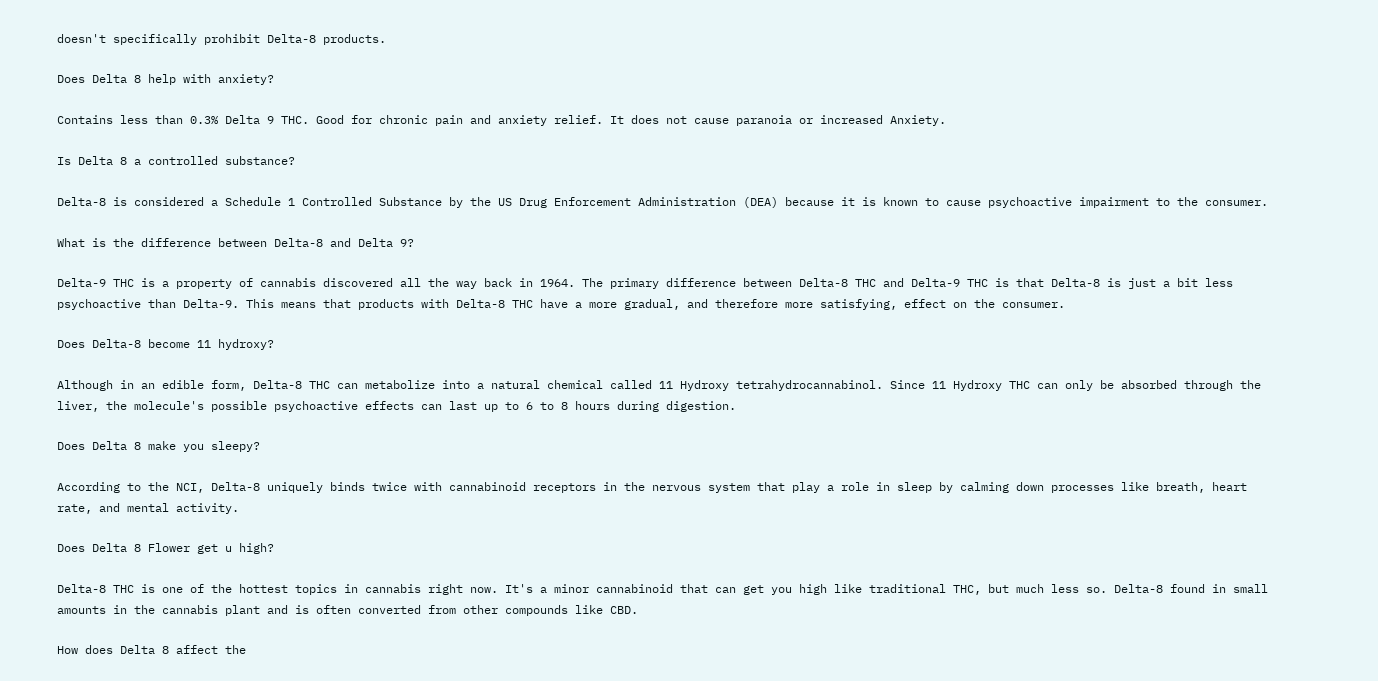doesn't specifically prohibit Delta-8 products.

Does Delta 8 help with anxiety?

Contains less than 0.3% Delta 9 THC. Good for chronic pain and anxiety relief. It does not cause paranoia or increased Anxiety.

Is Delta 8 a controlled substance?

Delta-8 is considered a Schedule 1 Controlled Substance by the US Drug Enforcement Administration (DEA) because it is known to cause psychoactive impairment to the consumer.

What is the difference between Delta-8 and Delta 9?

Delta-9 THC is a property of cannabis discovered all the way back in 1964. The primary difference between Delta-8 THC and Delta-9 THC is that Delta-8 is just a bit less psychoactive than Delta-9. This means that products with Delta-8 THC have a more gradual, and therefore more satisfying, effect on the consumer.

Does Delta-8 become 11 hydroxy?

Although in an edible form, Delta-8 THC can metabolize into a natural chemical called 11 Hydroxy tetrahydrocannabinol. Since 11 Hydroxy THC can only be absorbed through the liver, the molecule's possible psychoactive effects can last up to 6 to 8 hours during digestion.

Does Delta 8 make you sleepy?

According to the NCI, Delta-8 uniquely binds twice with cannabinoid receptors in the nervous system that play a role in sleep by calming down processes like breath, heart rate, and mental activity.

Does Delta 8 Flower get u high?

Delta-8 THC is one of the hottest topics in cannabis right now. It's a minor cannabinoid that can get you high like traditional THC, but much less so. Delta-8 found in small amounts in the cannabis plant and is often converted from other compounds like CBD.

How does Delta 8 affect the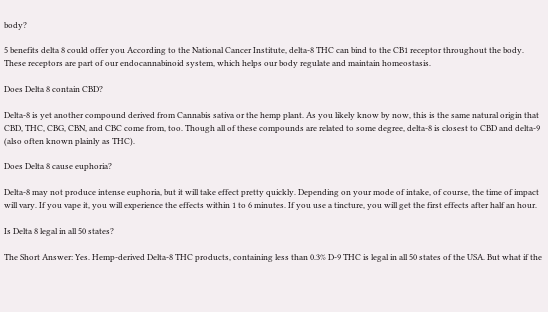body?

5 benefits delta 8 could offer you According to the National Cancer Institute, delta-8 THC can bind to the CB1 receptor throughout the body. These receptors are part of our endocannabinoid system, which helps our body regulate and maintain homeostasis.

Does Delta 8 contain CBD?

Delta-8 is yet another compound derived from Cannabis sativa or the hemp plant. As you likely know by now, this is the same natural origin that CBD, THC, CBG, CBN, and CBC come from, too. Though all of these compounds are related to some degree, delta-8 is closest to CBD and delta-9 (also often known plainly as THC).

Does Delta 8 cause euphoria?

Delta-8 may not produce intense euphoria, but it will take effect pretty quickly. Depending on your mode of intake, of course, the time of impact will vary. If you vape it, you will experience the effects within 1 to 6 minutes. If you use a tincture, you will get the first effects after half an hour.

Is Delta 8 legal in all 50 states?

The Short Answer: Yes. Hemp-derived Delta-8 THC products, containing less than 0.3% D-9 THC is legal in all 50 states of the USA. But what if the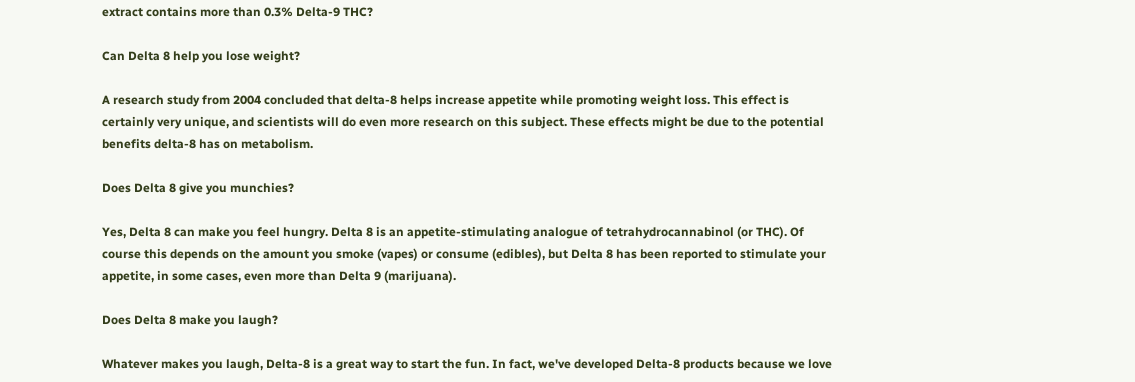extract contains more than 0.3% Delta-9 THC?

Can Delta 8 help you lose weight?

A research study from 2004 concluded that delta-8 helps increase appetite while promoting weight loss. This effect is certainly very unique, and scientists will do even more research on this subject. These effects might be due to the potential benefits delta-8 has on metabolism.

Does Delta 8 give you munchies?

Yes, Delta 8 can make you feel hungry. Delta 8 is an appetite-stimulating analogue of tetrahydrocannabinol (or THC). Of course this depends on the amount you smoke (vapes) or consume (edibles), but Delta 8 has been reported to stimulate your appetite, in some cases, even more than Delta 9 (marijuana).

Does Delta 8 make you laugh?

Whatever makes you laugh, Delta-8 is a great way to start the fun. In fact, we've developed Delta-8 products because we love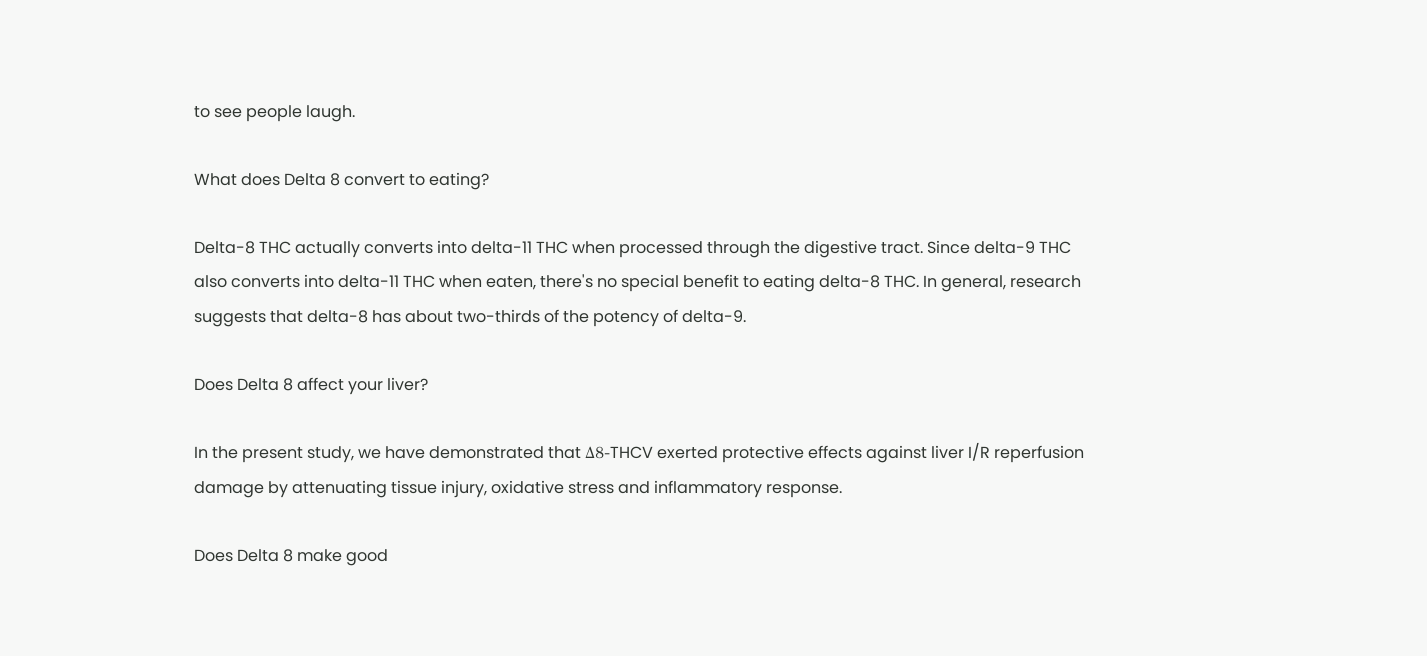to see people laugh.

What does Delta 8 convert to eating?

Delta-8 THC actually converts into delta-11 THC when processed through the digestive tract. Since delta-9 THC also converts into delta-11 THC when eaten, there's no special benefit to eating delta-8 THC. In general, research suggests that delta-8 has about two-thirds of the potency of delta-9.

Does Delta 8 affect your liver?

In the present study, we have demonstrated that Δ8-THCV exerted protective effects against liver I/R reperfusion damage by attenuating tissue injury, oxidative stress and inflammatory response.

Does Delta 8 make good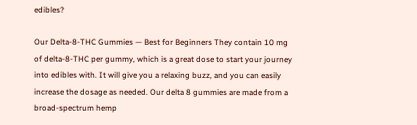edibles?

Our Delta-8-THC Gummies — Best for Beginners They contain 10 mg of delta-8-THC per gummy, which is a great dose to start your journey into edibles with. It will give you a relaxing buzz, and you can easily increase the dosage as needed. Our delta 8 gummies are made from a broad-spectrum hemp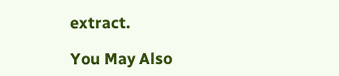extract.

You May Also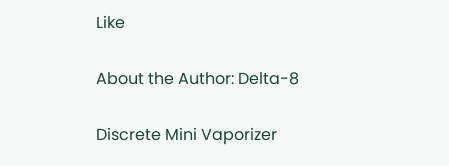Like

About the Author: Delta-8

Discrete Mini Vaporizer